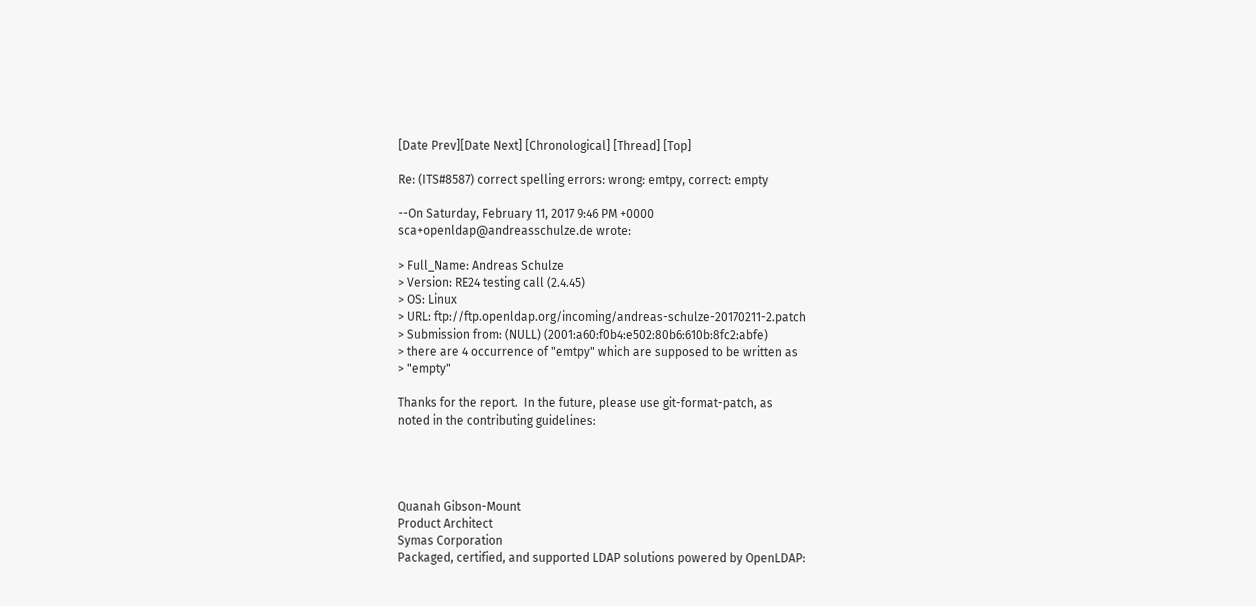[Date Prev][Date Next] [Chronological] [Thread] [Top]

Re: (ITS#8587) correct spelling errors: wrong: emtpy, correct: empty

--On Saturday, February 11, 2017 9:46 PM +0000
sca+openldap@andreasschulze.de wrote:

> Full_Name: Andreas Schulze
> Version: RE24 testing call (2.4.45)
> OS: Linux
> URL: ftp://ftp.openldap.org/incoming/andreas-schulze-20170211-2.patch
> Submission from: (NULL) (2001:a60:f0b4:e502:80b6:610b:8fc2:abfe)
> there are 4 occurrence of "emtpy" which are supposed to be written as
> "empty"

Thanks for the report.  In the future, please use git-format-patch, as
noted in the contributing guidelines:




Quanah Gibson-Mount
Product Architect
Symas Corporation
Packaged, certified, and supported LDAP solutions powered by OpenLDAP: